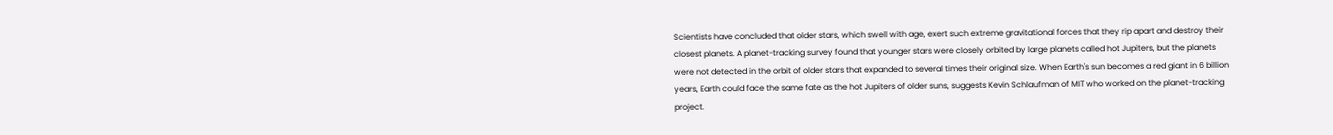Scientists have concluded that older stars, which swell with age, exert such extreme gravitational forces that they rip apart and destroy their closest planets. A planet-tracking survey found that younger stars were closely orbited by large planets called hot Jupiters, but the planets were not detected in the orbit of older stars that expanded to several times their original size. When Earth's sun becomes a red giant in 6 billion years, Earth could face the same fate as the hot Jupiters of older suns, suggests Kevin Schlaufman of MIT who worked on the planet-tracking project.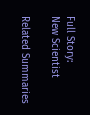Full Story:
New Scientist

Related Summaries